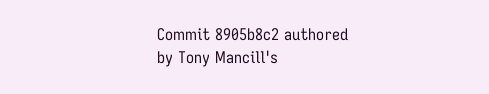Commit 8905b8c2 authored by Tony Mancill's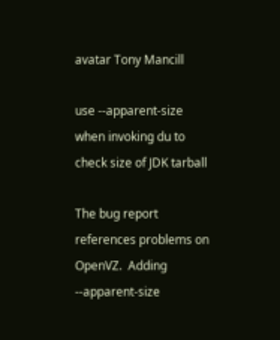avatar Tony Mancill

use --apparent-size when invoking du to check size of JDK tarball

The bug report references problems on OpenVZ.  Adding --apparent-size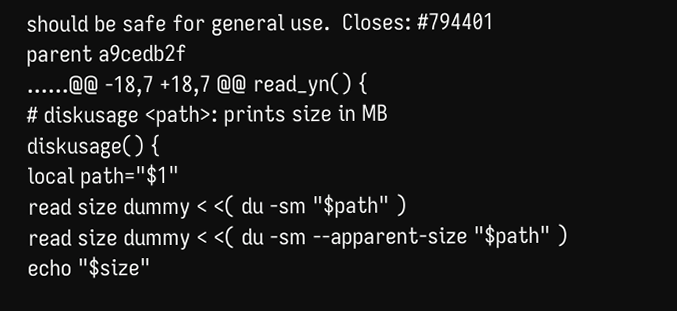should be safe for general use.  Closes: #794401
parent a9cedb2f
......@@ -18,7 +18,7 @@ read_yn() {
# diskusage <path>: prints size in MB
diskusage() {
local path="$1"
read size dummy < <( du -sm "$path" )
read size dummy < <( du -sm --apparent-size "$path" )
echo "$size"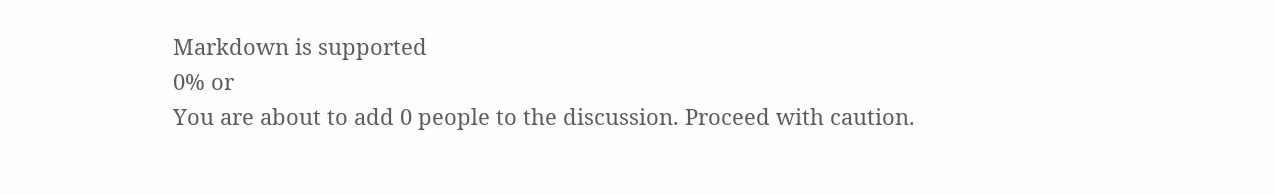Markdown is supported
0% or
You are about to add 0 people to the discussion. Proceed with caution.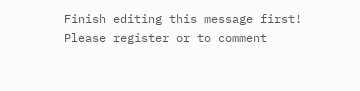Finish editing this message first!
Please register or to comment